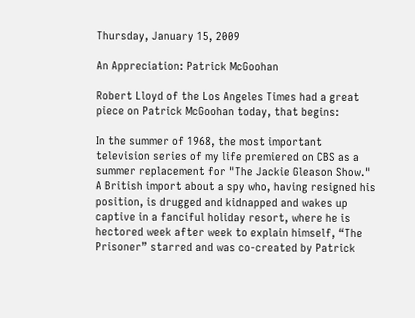Thursday, January 15, 2009

An Appreciation: Patrick McGoohan

Robert Lloyd of the Los Angeles Times had a great piece on Patrick McGoohan today, that begins:

In the summer of 1968, the most important television series of my life premiered on CBS as a summer replacement for "The Jackie Gleason Show." A British import about a spy who, having resigned his position, is drugged and kidnapped and wakes up captive in a fanciful holiday resort, where he is hectored week after week to explain himself, “The Prisoner” starred and was co-created by Patrick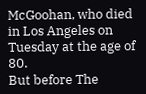McGoohan, who died in Los Angeles on Tuesday at the age of 80.
But before The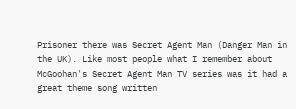Prisoner there was Secret Agent Man (Danger Man in the UK). Like most people what I remember about McGoohan's Secret Agent Man TV series was it had a great theme song written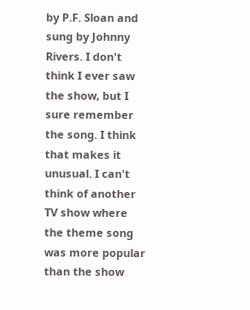by P.F. Sloan and sung by Johnny Rivers. I don't think I ever saw the show, but I sure remember the song. I think that makes it unusual. I can't think of another TV show where the theme song was more popular than the show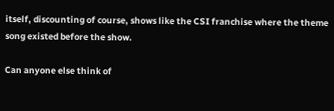itself, discounting of course, shows like the CSI franchise where the theme song existed before the show.

Can anyone else think of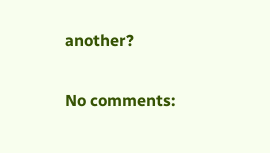another?

No comments: